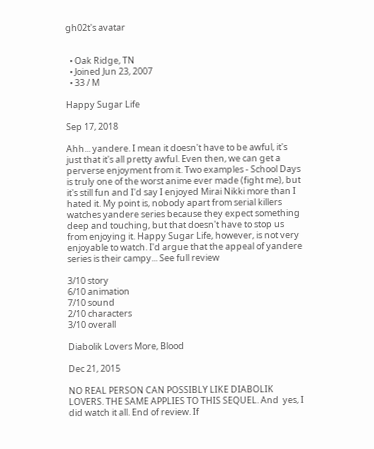gh02t's avatar


  • Oak Ridge, TN
  • Joined Jun 23, 2007
  • 33 / M

Happy Sugar Life

Sep 17, 2018

Ahh... yandere. I mean it doesn't have to be awful, it's just that it's all pretty awful. Even then, we can get a perverse enjoyment from it. Two examples - School Days is truly one of the worst anime ever made (fight me), but it's still fun and I'd say I enjoyed Mirai Nikki more than I hated it. My point is, nobody apart from serial killers watches yandere series because they expect something deep and touching, but that doesn't have to stop us from enjoying it. Happy Sugar Life, however, is not very enjoyable to watch. I'd argue that the appeal of yandere series is their campy... See full review

3/10 story
6/10 animation
7/10 sound
2/10 characters
3/10 overall

Diabolik Lovers More, Blood

Dec 21, 2015

NO REAL PERSON CAN POSSIBLY LIKE DIABOLIK LOVERS. THE SAME APPLIES TO THIS SEQUEL. And  yes, I did watch it all. End of review. If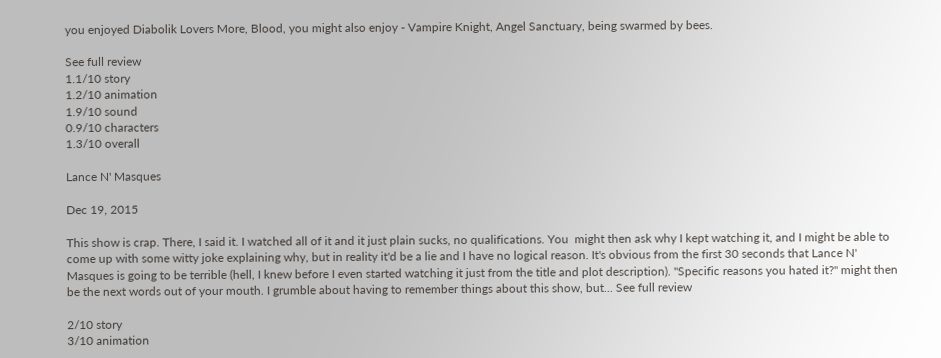you enjoyed Diabolik Lovers More, Blood, you might also enjoy - Vampire Knight, Angel Sanctuary, being swarmed by bees.

See full review
1.1/10 story
1.2/10 animation
1.9/10 sound
0.9/10 characters
1.3/10 overall

Lance N' Masques

Dec 19, 2015

This show is crap. There, I said it. I watched all of it and it just plain sucks, no qualifications. You  might then ask why I kept watching it, and I might be able to come up with some witty joke explaining why, but in reality it'd be a lie and I have no logical reason. It's obvious from the first 30 seconds that Lance N' Masques is going to be terrible (hell, I knew before I even started watching it just from the title and plot description). "Specific reasons you hated it?" might then be the next words out of your mouth. I grumble about having to remember things about this show, but... See full review

2/10 story
3/10 animation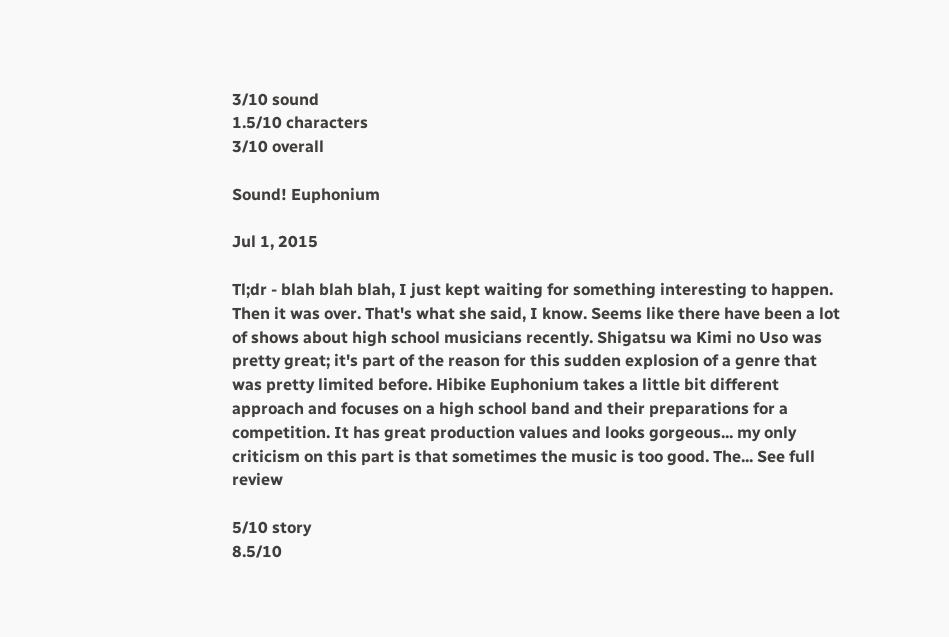3/10 sound
1.5/10 characters
3/10 overall

Sound! Euphonium

Jul 1, 2015

Tl;dr - blah blah blah, I just kept waiting for something interesting to happen. Then it was over. That's what she said, I know. Seems like there have been a lot of shows about high school musicians recently. Shigatsu wa Kimi no Uso was pretty great; it's part of the reason for this sudden explosion of a genre that was pretty limited before. Hibike Euphonium takes a little bit different approach and focuses on a high school band and their preparations for a competition. It has great production values and looks gorgeous... my only criticism on this part is that sometimes the music is too good. The... See full review

5/10 story
8.5/10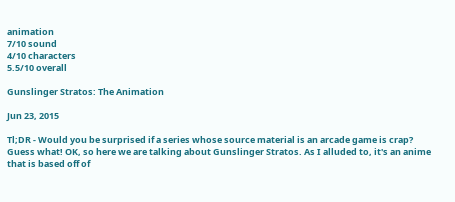animation
7/10 sound
4/10 characters
5.5/10 overall

Gunslinger Stratos: The Animation

Jun 23, 2015

Tl;DR - Would you be surprised if a series whose source material is an arcade game is crap? Guess what! OK, so here we are talking about Gunslinger Stratos. As I alluded to, it's an anime that is based off of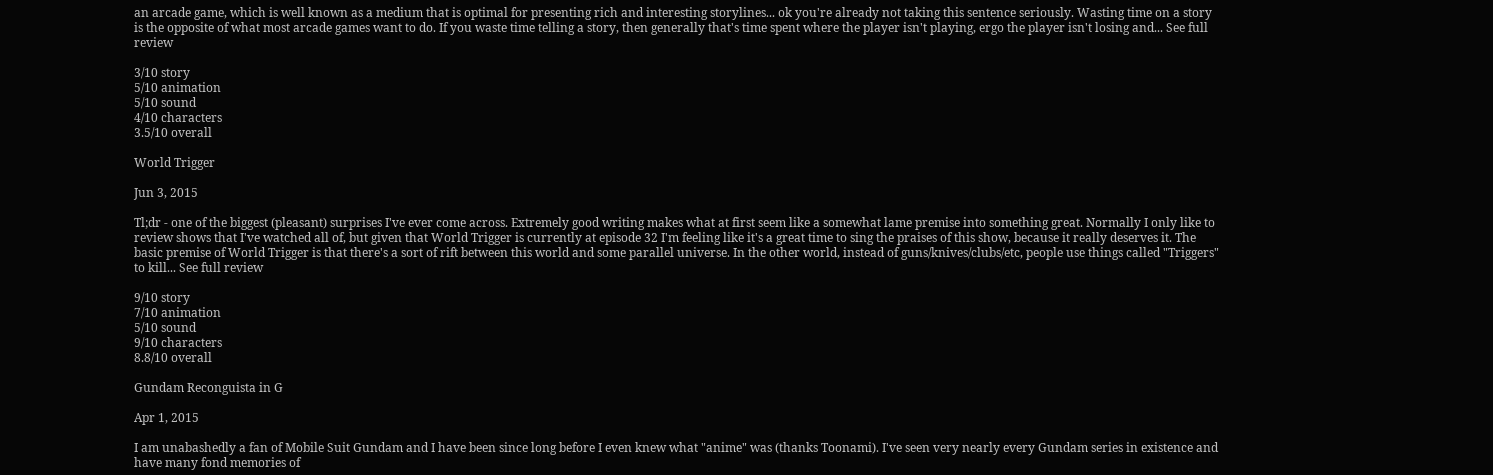an arcade game, which is well known as a medium that is optimal for presenting rich and interesting storylines... ok you're already not taking this sentence seriously. Wasting time on a story is the opposite of what most arcade games want to do. If you waste time telling a story, then generally that's time spent where the player isn't playing, ergo the player isn't losing and... See full review

3/10 story
5/10 animation
5/10 sound
4/10 characters
3.5/10 overall

World Trigger

Jun 3, 2015

Tl;dr - one of the biggest (pleasant) surprises I've ever come across. Extremely good writing makes what at first seem like a somewhat lame premise into something great. Normally I only like to review shows that I've watched all of, but given that World Trigger is currently at episode 32 I'm feeling like it's a great time to sing the praises of this show, because it really deserves it. The basic premise of World Trigger is that there's a sort of rift between this world and some parallel universe. In the other world, instead of guns/knives/clubs/etc, people use things called "Triggers" to kill... See full review

9/10 story
7/10 animation
5/10 sound
9/10 characters
8.8/10 overall

Gundam Reconguista in G

Apr 1, 2015

I am unabashedly a fan of Mobile Suit Gundam and I have been since long before I even knew what "anime" was (thanks Toonami). I've seen very nearly every Gundam series in existence and have many fond memories of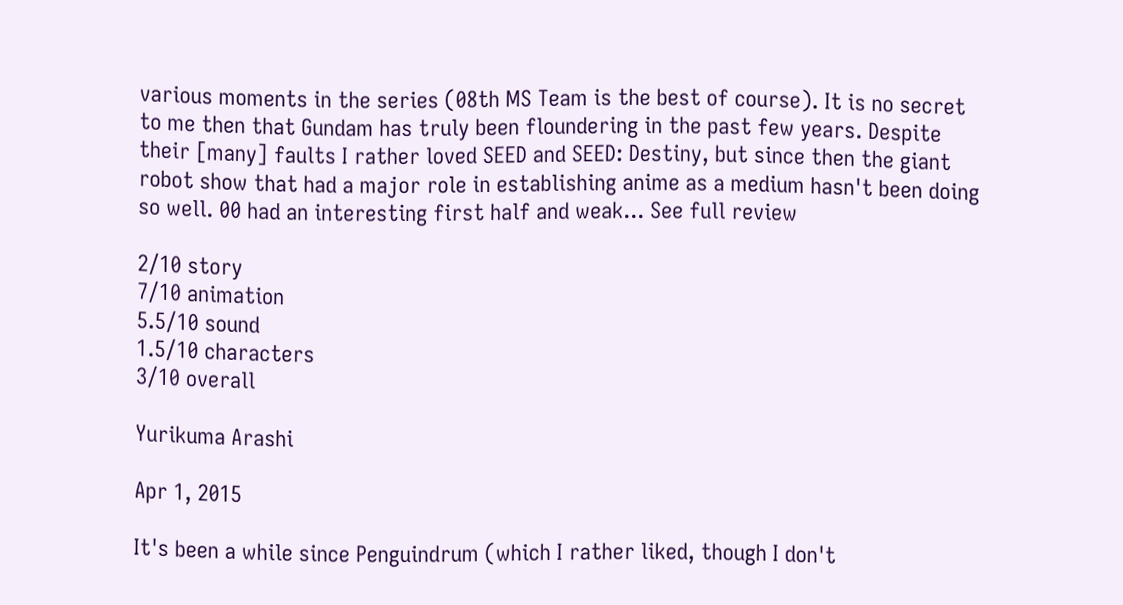various moments in the series (08th MS Team is the best of course). It is no secret to me then that Gundam has truly been floundering in the past few years. Despite their [many] faults I rather loved SEED and SEED: Destiny, but since then the giant robot show that had a major role in establishing anime as a medium hasn't been doing so well. 00 had an interesting first half and weak... See full review

2/10 story
7/10 animation
5.5/10 sound
1.5/10 characters
3/10 overall

Yurikuma Arashi

Apr 1, 2015

It's been a while since Penguindrum (which I rather liked, though I don't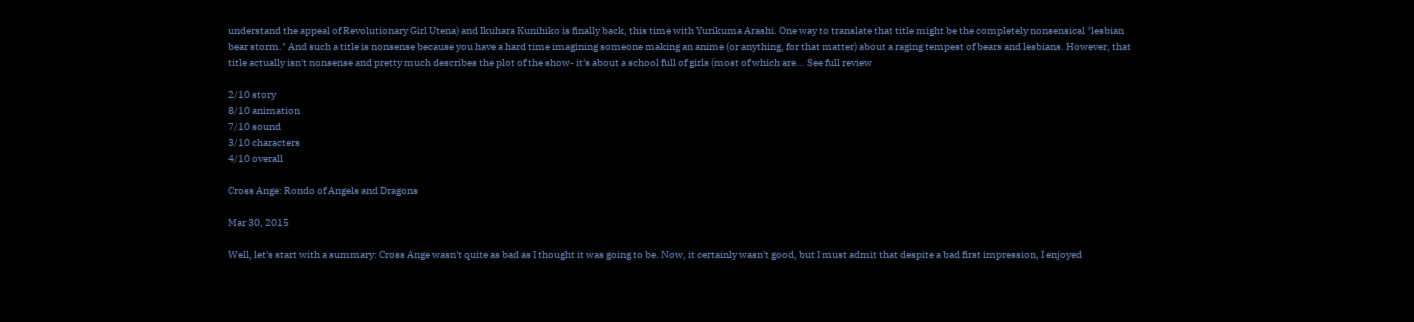understand the appeal of Revolutionary Girl Utena) and Ikuhara Kunihiko is finally back, this time with Yurikuma Arashi. One way to translate that title might be the completely nonsensical "lesbian bear storm." And such a title is nonsense because you have a hard time imagining someone making an anime (or anything, for that matter) about a raging tempest of bears and lesbians. However, that title actually isn't nonsense and pretty much describes the plot of the show- it's about a school full of girls (most of which are... See full review

2/10 story
8/10 animation
7/10 sound
3/10 characters
4/10 overall

Cross Ange: Rondo of Angels and Dragons

Mar 30, 2015

Well, let's start with a summary: Cross Ange wasn't quite as bad as I thought it was going to be. Now, it certainly wasn't good, but I must admit that despite a bad first impression, I enjoyed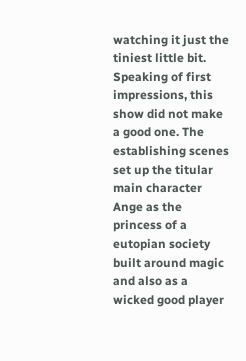watching it just the tiniest little bit. Speaking of first impressions, this show did not make a good one. The establishing scenes set up the titular main character Ange as the princess of a eutopian society built around magic and also as a wicked good player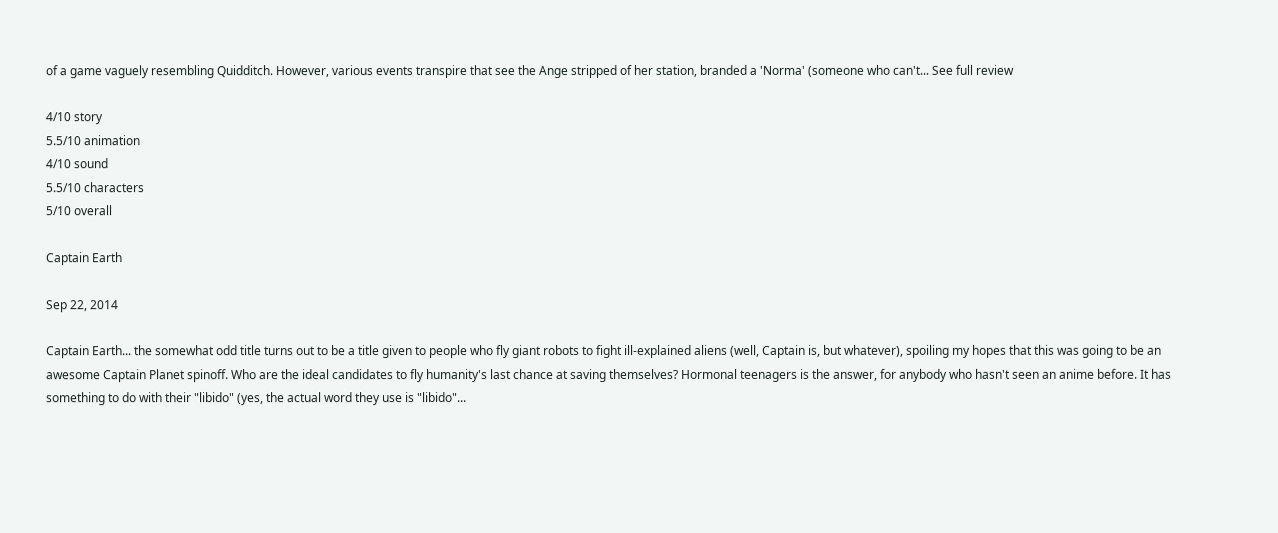of a game vaguely resembling Quidditch. However, various events transpire that see the Ange stripped of her station, branded a 'Norma' (someone who can't... See full review

4/10 story
5.5/10 animation
4/10 sound
5.5/10 characters
5/10 overall

Captain Earth

Sep 22, 2014

Captain Earth... the somewhat odd title turns out to be a title given to people who fly giant robots to fight ill-explained aliens (well, Captain is, but whatever), spoiling my hopes that this was going to be an awesome Captain Planet spinoff. Who are the ideal candidates to fly humanity's last chance at saving themselves? Hormonal teenagers is the answer, for anybody who hasn't seen an anime before. It has something to do with their "libido" (yes, the actual word they use is "libido"...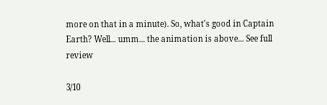more on that in a minute). So, what's good in Captain Earth? Well... umm... the animation is above... See full review

3/10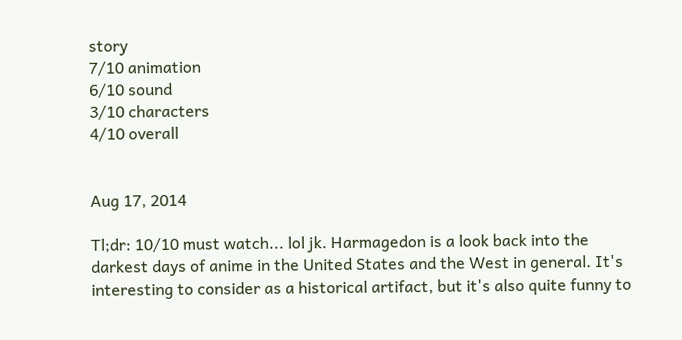story
7/10 animation
6/10 sound
3/10 characters
4/10 overall


Aug 17, 2014

Tl;dr: 10/10 must watch... lol jk. Harmagedon is a look back into the darkest days of anime in the United States and the West in general. It's interesting to consider as a historical artifact, but it's also quite funny to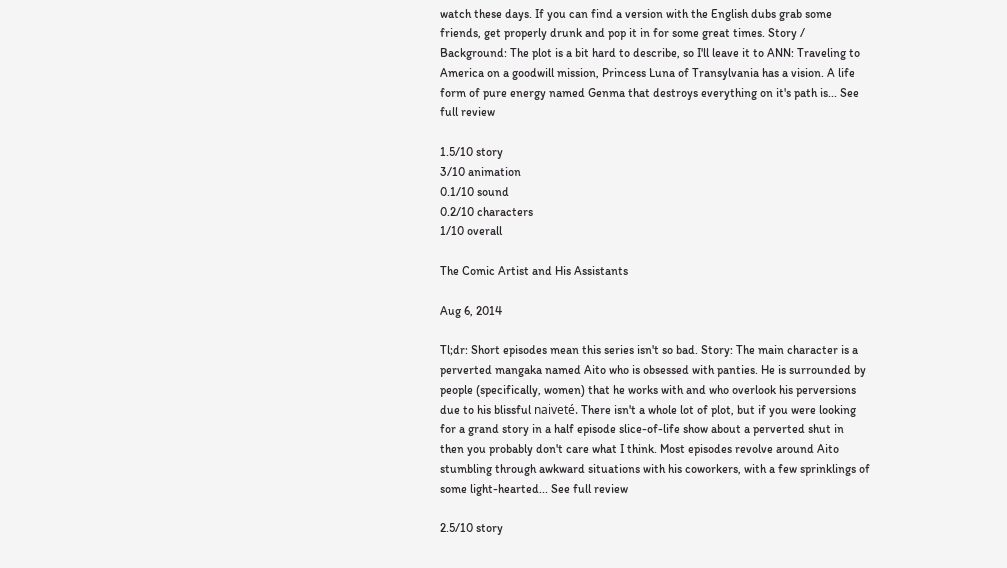watch these days. If you can find a version with the English dubs grab some friends, get properly drunk and pop it in for some great times. Story / Background: The plot is a bit hard to describe, so I'll leave it to ANN: Traveling to America on a goodwill mission, Princess Luna of Transylvania has a vision. A life form of pure energy named Genma that destroys everything on it's path is... See full review

1.5/10 story
3/10 animation
0.1/10 sound
0.2/10 characters
1/10 overall

The Comic Artist and His Assistants

Aug 6, 2014

Tl;dr: Short episodes mean this series isn't so bad. Story: The main character is a perverted mangaka named Aito who is obsessed with panties. He is surrounded by people (specifically, women) that he works with and who overlook his perversions due to his blissful naiveté. There isn't a whole lot of plot, but if you were looking for a grand story in a half episode slice-of-life show about a perverted shut in then you probably don't care what I think. Most episodes revolve around Aito stumbling through awkward situations with his coworkers, with a few sprinklings of some light-hearted... See full review

2.5/10 story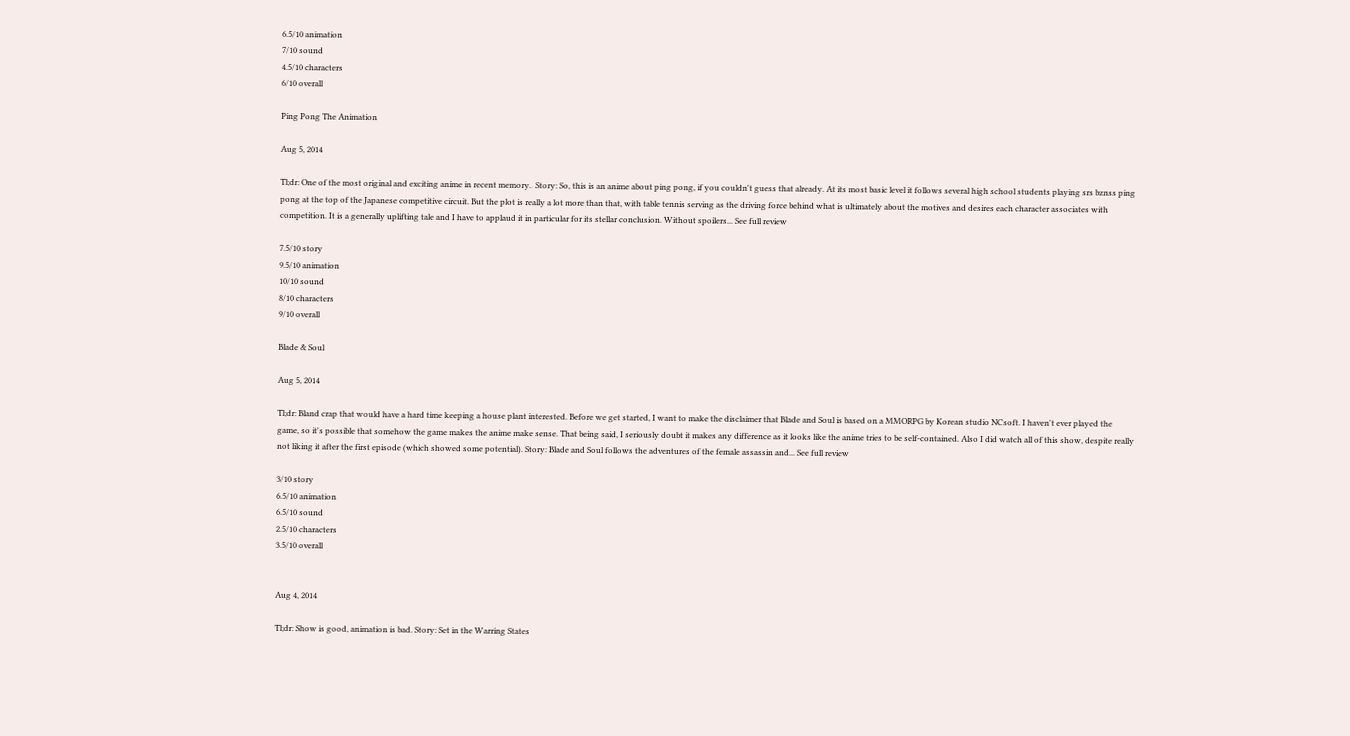6.5/10 animation
7/10 sound
4.5/10 characters
6/10 overall

Ping Pong The Animation

Aug 5, 2014

Tl;dr: One of the most original and exciting anime in recent memory.  Story: So, this is an anime about ping pong, if you couldn't guess that already. At its most basic level it follows several high school students playing srs bznss ping pong at the top of the Japanese competitive circuit. But the plot is really a lot more than that, with table tennis serving as the driving force behind what is ultimately about the motives and desires each character associates with competition. It is a generally uplifting tale and I have to applaud it in particular for its stellar conclusion. Without spoilers... See full review

7.5/10 story
9.5/10 animation
10/10 sound
8/10 characters
9/10 overall

Blade & Soul

Aug 5, 2014

Tl;dr: Bland crap that would have a hard time keeping a house plant interested. Before we get started, I want to make the disclaimer that Blade and Soul is based on a MMORPG by Korean studio NCsoft. I haven't ever played the game, so it's possible that somehow the game makes the anime make sense. That being said, I seriously doubt it makes any difference as it looks like the anime tries to be self-contained. Also I did watch all of this show, despite really not liking it after the first episode (which showed some potential). Story: Blade and Soul follows the adventures of the female assassin and... See full review

3/10 story
6.5/10 animation
6.5/10 sound
2.5/10 characters
3.5/10 overall


Aug 4, 2014

Tl;dr: Show is good, animation is bad. Story: Set in the Warring States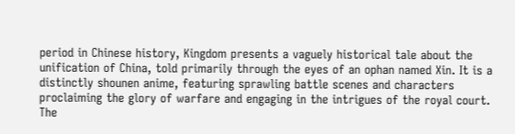period in Chinese history, Kingdom presents a vaguely historical tale about the unification of China, told primarily through the eyes of an ophan named Xin. It is a distinctly shounen anime, featuring sprawling battle scenes and characters proclaiming the glory of warfare and engaging in the intrigues of the royal court. The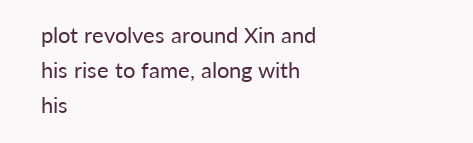plot revolves around Xin and his rise to fame, along with his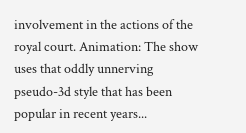involvement in the actions of the royal court. Animation: The show uses that oddly unnerving pseudo-3d style that has been popular in recent years...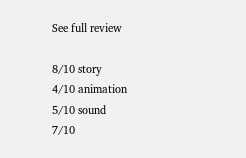See full review

8/10 story
4/10 animation
5/10 sound
7/10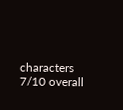characters
7/10 overall